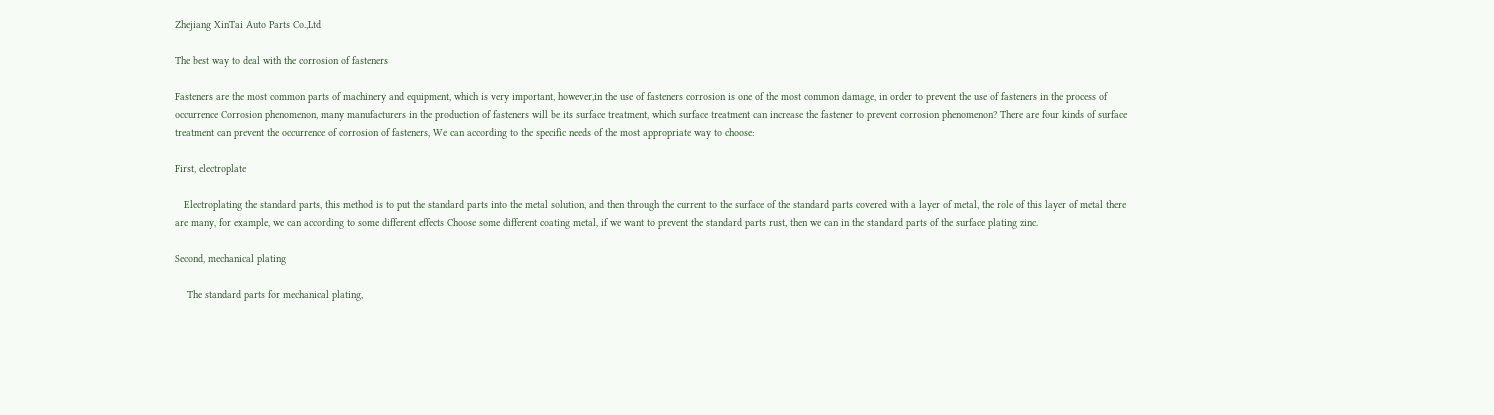Zhejiang XinTai Auto Parts Co.,Ltd

The best way to deal with the corrosion of fasteners

Fasteners are the most common parts of machinery and equipment, which is very important, however,in the use of fasteners corrosion is one of the most common damage, in order to prevent the use of fasteners in the process of occurrence Corrosion phenomenon, many manufacturers in the production of fasteners will be its surface treatment, which surface treatment can increase the fastener to prevent corrosion phenomenon? There are four kinds of surface treatment can prevent the occurrence of corrosion of fasteners, We can according to the specific needs of the most appropriate way to choose:

First, electroplate

   Electroplating the standard parts, this method is to put the standard parts into the metal solution, and then through the current to the surface of the standard parts covered with a layer of metal, the role of this layer of metal there are many, for example, we can according to some different effects Choose some different coating metal, if we want to prevent the standard parts rust, then we can in the standard parts of the surface plating zinc.

Second, mechanical plating

    The standard parts for mechanical plating,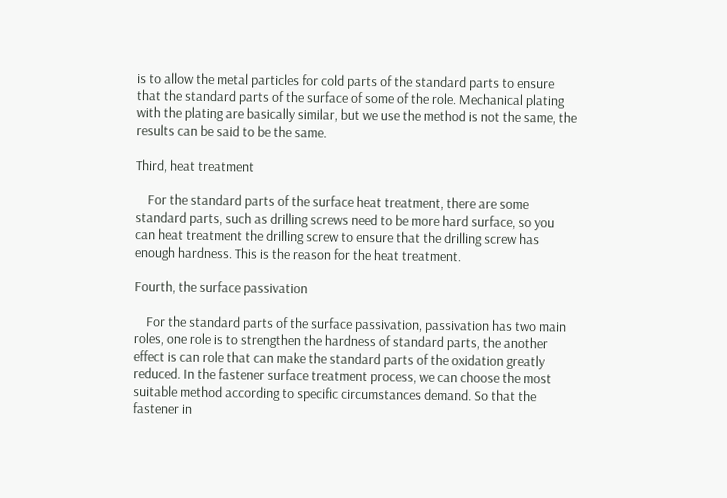is to allow the metal particles for cold parts of the standard parts to ensure that the standard parts of the surface of some of the role. Mechanical plating with the plating are basically similar, but we use the method is not the same, the results can be said to be the same.

Third, heat treatment

    For the standard parts of the surface heat treatment, there are some standard parts, such as drilling screws need to be more hard surface, so you can heat treatment the drilling screw to ensure that the drilling screw has enough hardness. This is the reason for the heat treatment.

Fourth, the surface passivation

    For the standard parts of the surface passivation, passivation has two main roles, one role is to strengthen the hardness of standard parts, the another effect is can role that can make the standard parts of the oxidation greatly reduced. In the fastener surface treatment process, we can choose the most suitable method according to specific circumstances demand. So that the fastener in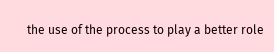the use of the process to play a better role